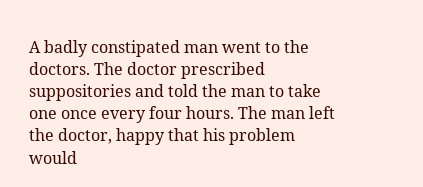A badly constipated man went to the doctors. The doctor prescribed suppositories and told the man to take one once every four hours. The man left the doctor, happy that his problem would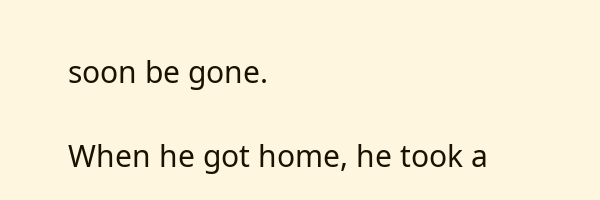soon be gone.

When he got home, he took a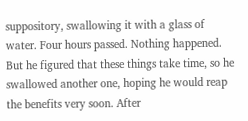suppository, swallowing it with a glass of water. Four hours passed. Nothing happened. But he figured that these things take time, so he swallowed another one, hoping he would reap the benefits very soon. After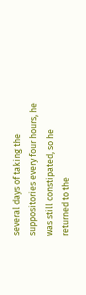several days of taking the suppositories every four hours, he was still constipated, so he returned to the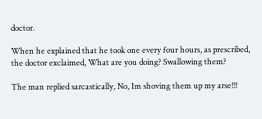doctor.

When he explained that he took one every four hours, as prescribed, the doctor exclaimed, What are you doing? Swallowing them?

The man replied sarcastically, No, Im shoving them up my arse!!!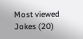Most viewed Jokes (20)